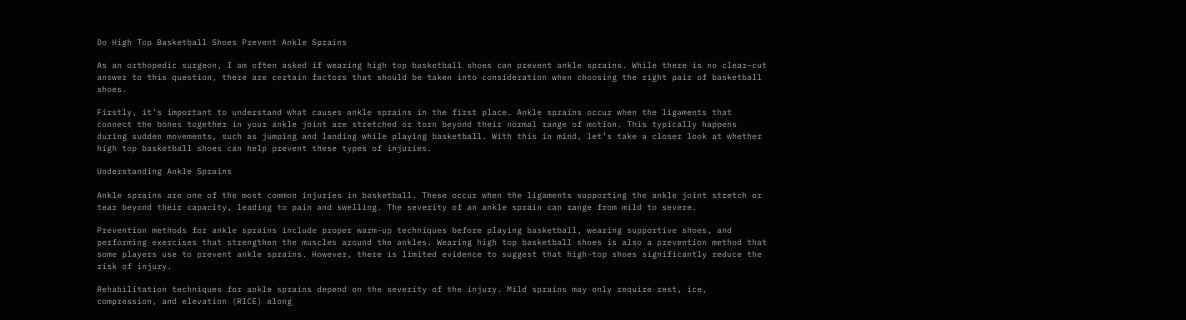Do High Top Basketball Shoes Prevent Ankle Sprains

As an orthopedic surgeon, I am often asked if wearing high top basketball shoes can prevent ankle sprains. While there is no clear-cut answer to this question, there are certain factors that should be taken into consideration when choosing the right pair of basketball shoes.

Firstly, it’s important to understand what causes ankle sprains in the first place. Ankle sprains occur when the ligaments that connect the bones together in your ankle joint are stretched or torn beyond their normal range of motion. This typically happens during sudden movements, such as jumping and landing while playing basketball. With this in mind, let’s take a closer look at whether high top basketball shoes can help prevent these types of injuries.

Understanding Ankle Sprains

Ankle sprains are one of the most common injuries in basketball. These occur when the ligaments supporting the ankle joint stretch or tear beyond their capacity, leading to pain and swelling. The severity of an ankle sprain can range from mild to severe.

Prevention methods for ankle sprains include proper warm-up techniques before playing basketball, wearing supportive shoes, and performing exercises that strengthen the muscles around the ankles. Wearing high top basketball shoes is also a prevention method that some players use to prevent ankle sprains. However, there is limited evidence to suggest that high-top shoes significantly reduce the risk of injury.

Rehabilitation techniques for ankle sprains depend on the severity of the injury. Mild sprains may only require rest, ice, compression, and elevation (RICE) along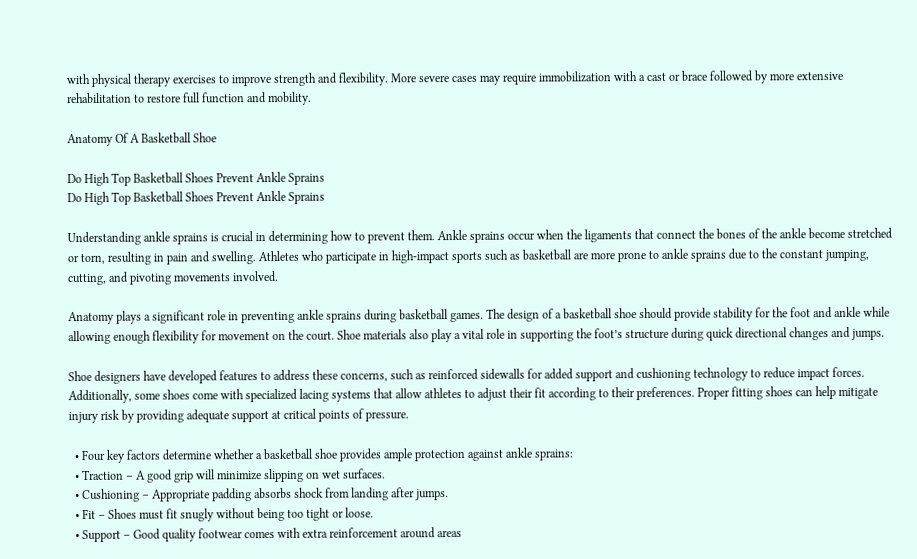with physical therapy exercises to improve strength and flexibility. More severe cases may require immobilization with a cast or brace followed by more extensive rehabilitation to restore full function and mobility.

Anatomy Of A Basketball Shoe

Do High Top Basketball Shoes Prevent Ankle Sprains
Do High Top Basketball Shoes Prevent Ankle Sprains

Understanding ankle sprains is crucial in determining how to prevent them. Ankle sprains occur when the ligaments that connect the bones of the ankle become stretched or torn, resulting in pain and swelling. Athletes who participate in high-impact sports such as basketball are more prone to ankle sprains due to the constant jumping, cutting, and pivoting movements involved.

Anatomy plays a significant role in preventing ankle sprains during basketball games. The design of a basketball shoe should provide stability for the foot and ankle while allowing enough flexibility for movement on the court. Shoe materials also play a vital role in supporting the foot’s structure during quick directional changes and jumps.

Shoe designers have developed features to address these concerns, such as reinforced sidewalls for added support and cushioning technology to reduce impact forces. Additionally, some shoes come with specialized lacing systems that allow athletes to adjust their fit according to their preferences. Proper fitting shoes can help mitigate injury risk by providing adequate support at critical points of pressure.

  • Four key factors determine whether a basketball shoe provides ample protection against ankle sprains:
  • Traction – A good grip will minimize slipping on wet surfaces.
  • Cushioning – Appropriate padding absorbs shock from landing after jumps.
  • Fit – Shoes must fit snugly without being too tight or loose.
  • Support – Good quality footwear comes with extra reinforcement around areas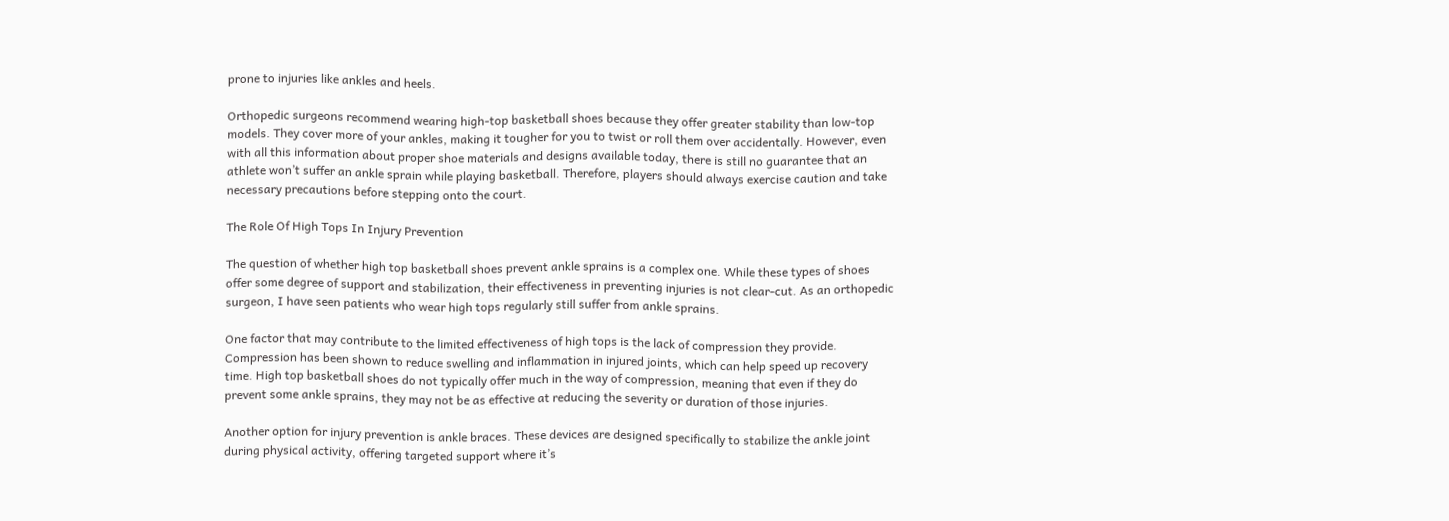prone to injuries like ankles and heels.

Orthopedic surgeons recommend wearing high-top basketball shoes because they offer greater stability than low-top models. They cover more of your ankles, making it tougher for you to twist or roll them over accidentally. However, even with all this information about proper shoe materials and designs available today, there is still no guarantee that an athlete won’t suffer an ankle sprain while playing basketball. Therefore, players should always exercise caution and take necessary precautions before stepping onto the court.

The Role Of High Tops In Injury Prevention

The question of whether high top basketball shoes prevent ankle sprains is a complex one. While these types of shoes offer some degree of support and stabilization, their effectiveness in preventing injuries is not clear-cut. As an orthopedic surgeon, I have seen patients who wear high tops regularly still suffer from ankle sprains.

One factor that may contribute to the limited effectiveness of high tops is the lack of compression they provide. Compression has been shown to reduce swelling and inflammation in injured joints, which can help speed up recovery time. High top basketball shoes do not typically offer much in the way of compression, meaning that even if they do prevent some ankle sprains, they may not be as effective at reducing the severity or duration of those injuries.

Another option for injury prevention is ankle braces. These devices are designed specifically to stabilize the ankle joint during physical activity, offering targeted support where it’s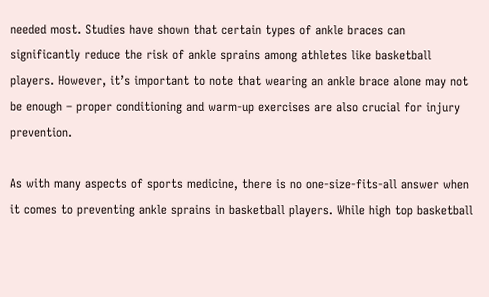needed most. Studies have shown that certain types of ankle braces can significantly reduce the risk of ankle sprains among athletes like basketball players. However, it’s important to note that wearing an ankle brace alone may not be enough – proper conditioning and warm-up exercises are also crucial for injury prevention.

As with many aspects of sports medicine, there is no one-size-fits-all answer when it comes to preventing ankle sprains in basketball players. While high top basketball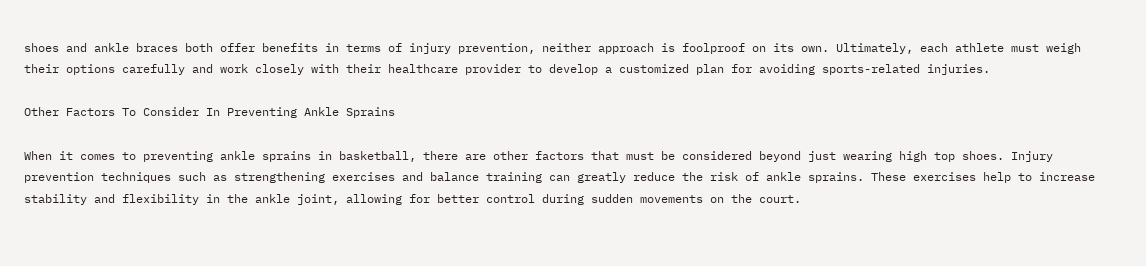shoes and ankle braces both offer benefits in terms of injury prevention, neither approach is foolproof on its own. Ultimately, each athlete must weigh their options carefully and work closely with their healthcare provider to develop a customized plan for avoiding sports-related injuries.

Other Factors To Consider In Preventing Ankle Sprains

When it comes to preventing ankle sprains in basketball, there are other factors that must be considered beyond just wearing high top shoes. Injury prevention techniques such as strengthening exercises and balance training can greatly reduce the risk of ankle sprains. These exercises help to increase stability and flexibility in the ankle joint, allowing for better control during sudden movements on the court.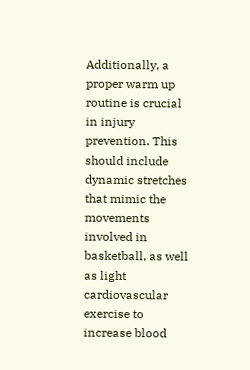Additionally, a proper warm up routine is crucial in injury prevention. This should include dynamic stretches that mimic the movements involved in basketball, as well as light cardiovascular exercise to increase blood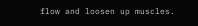flow and loosen up muscles.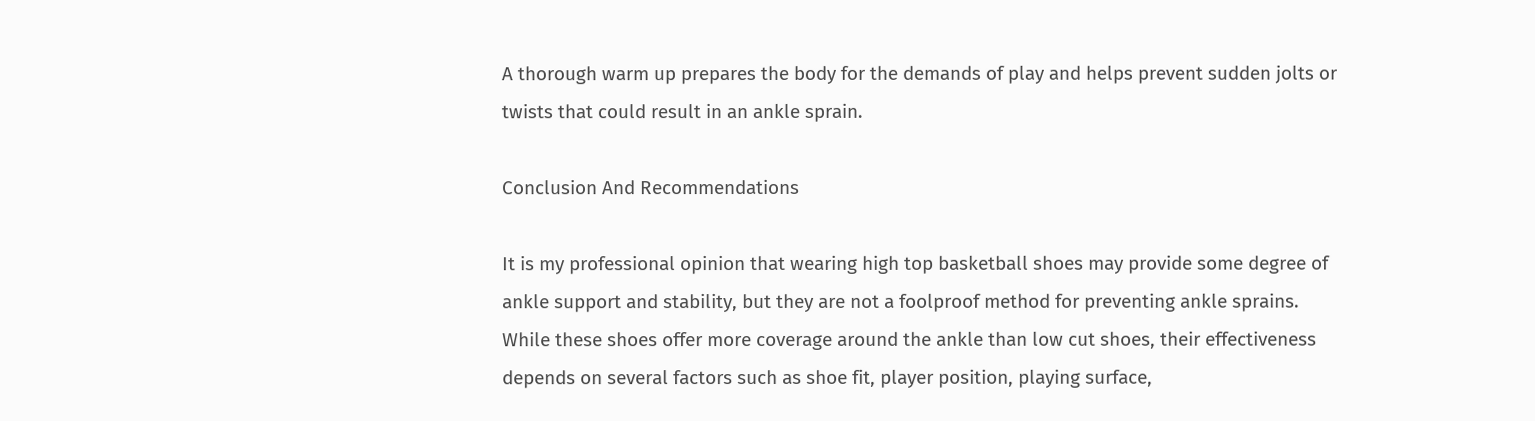A thorough warm up prepares the body for the demands of play and helps prevent sudden jolts or twists that could result in an ankle sprain.

Conclusion And Recommendations

It is my professional opinion that wearing high top basketball shoes may provide some degree of ankle support and stability, but they are not a foolproof method for preventing ankle sprains. While these shoes offer more coverage around the ankle than low cut shoes, their effectiveness depends on several factors such as shoe fit, player position, playing surface,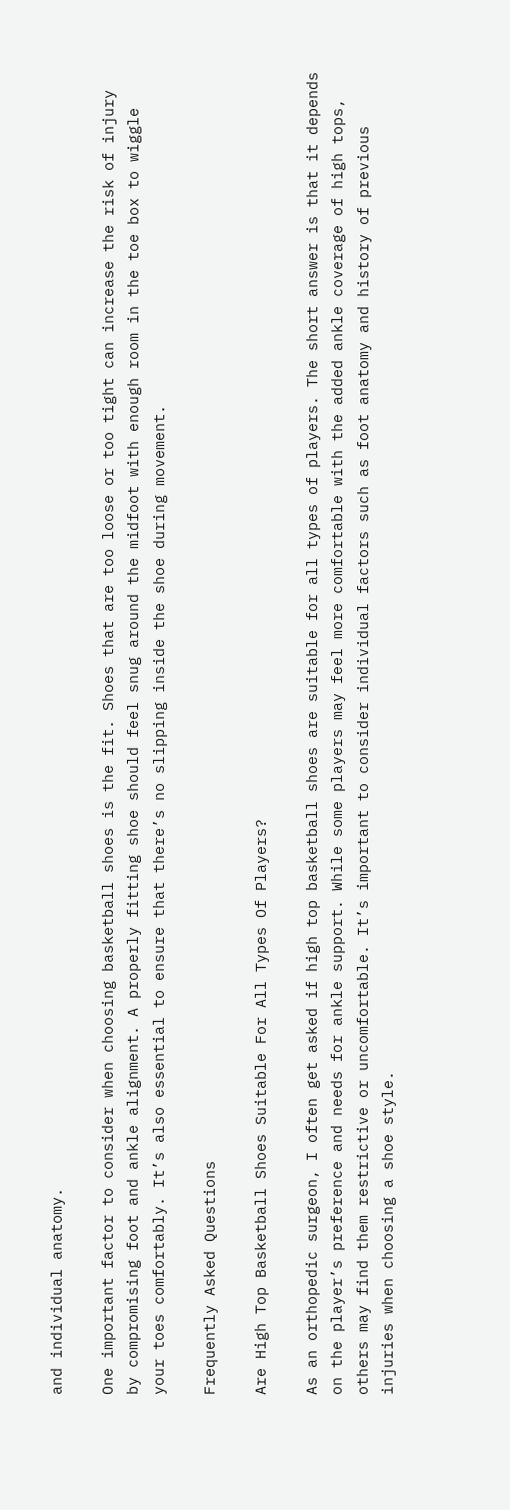and individual anatomy.

One important factor to consider when choosing basketball shoes is the fit. Shoes that are too loose or too tight can increase the risk of injury by compromising foot and ankle alignment. A properly fitting shoe should feel snug around the midfoot with enough room in the toe box to wiggle your toes comfortably. It’s also essential to ensure that there’s no slipping inside the shoe during movement.

Frequently Asked Questions

Are High Top Basketball Shoes Suitable For All Types Of Players?

As an orthopedic surgeon, I often get asked if high top basketball shoes are suitable for all types of players. The short answer is that it depends on the player’s preference and needs for ankle support. While some players may feel more comfortable with the added ankle coverage of high tops, others may find them restrictive or uncomfortable. It’s important to consider individual factors such as foot anatomy and history of previous injuries when choosing a shoe style.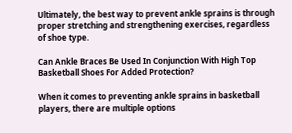Ultimately, the best way to prevent ankle sprains is through proper stretching and strengthening exercises, regardless of shoe type.

Can Ankle Braces Be Used In Conjunction With High Top Basketball Shoes For Added Protection?

When it comes to preventing ankle sprains in basketball players, there are multiple options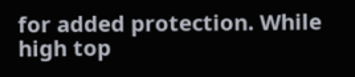for added protection. While high top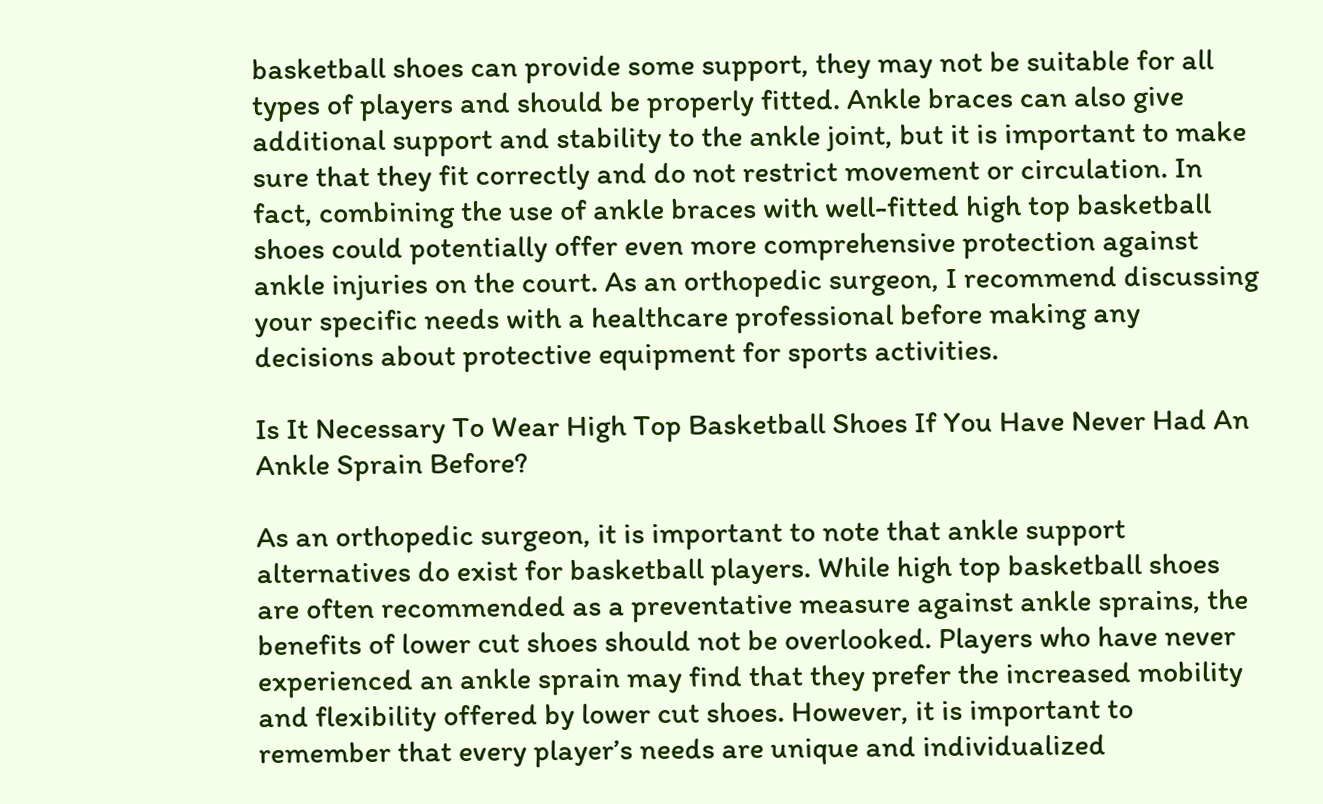basketball shoes can provide some support, they may not be suitable for all types of players and should be properly fitted. Ankle braces can also give additional support and stability to the ankle joint, but it is important to make sure that they fit correctly and do not restrict movement or circulation. In fact, combining the use of ankle braces with well-fitted high top basketball shoes could potentially offer even more comprehensive protection against ankle injuries on the court. As an orthopedic surgeon, I recommend discussing your specific needs with a healthcare professional before making any decisions about protective equipment for sports activities.

Is It Necessary To Wear High Top Basketball Shoes If You Have Never Had An Ankle Sprain Before?

As an orthopedic surgeon, it is important to note that ankle support alternatives do exist for basketball players. While high top basketball shoes are often recommended as a preventative measure against ankle sprains, the benefits of lower cut shoes should not be overlooked. Players who have never experienced an ankle sprain may find that they prefer the increased mobility and flexibility offered by lower cut shoes. However, it is important to remember that every player’s needs are unique and individualized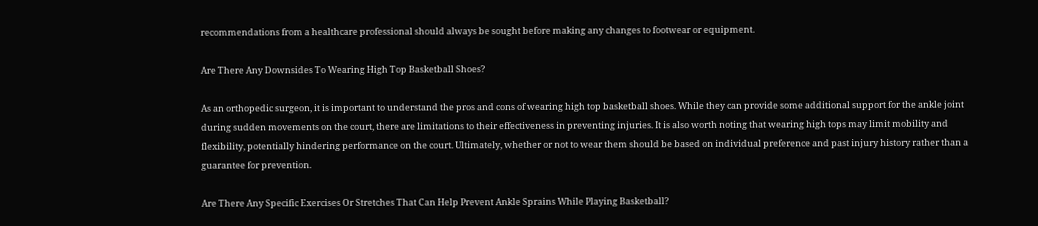recommendations from a healthcare professional should always be sought before making any changes to footwear or equipment.

Are There Any Downsides To Wearing High Top Basketball Shoes?

As an orthopedic surgeon, it is important to understand the pros and cons of wearing high top basketball shoes. While they can provide some additional support for the ankle joint during sudden movements on the court, there are limitations to their effectiveness in preventing injuries. It is also worth noting that wearing high tops may limit mobility and flexibility, potentially hindering performance on the court. Ultimately, whether or not to wear them should be based on individual preference and past injury history rather than a guarantee for prevention.

Are There Any Specific Exercises Or Stretches That Can Help Prevent Ankle Sprains While Playing Basketball?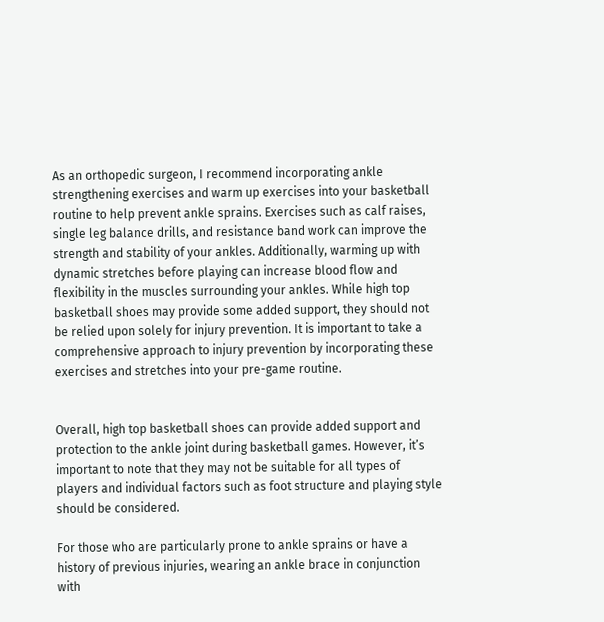As an orthopedic surgeon, I recommend incorporating ankle strengthening exercises and warm up exercises into your basketball routine to help prevent ankle sprains. Exercises such as calf raises, single leg balance drills, and resistance band work can improve the strength and stability of your ankles. Additionally, warming up with dynamic stretches before playing can increase blood flow and flexibility in the muscles surrounding your ankles. While high top basketball shoes may provide some added support, they should not be relied upon solely for injury prevention. It is important to take a comprehensive approach to injury prevention by incorporating these exercises and stretches into your pre-game routine.


Overall, high top basketball shoes can provide added support and protection to the ankle joint during basketball games. However, it’s important to note that they may not be suitable for all types of players and individual factors such as foot structure and playing style should be considered.

For those who are particularly prone to ankle sprains or have a history of previous injuries, wearing an ankle brace in conjunction with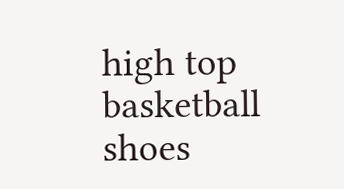high top basketball shoes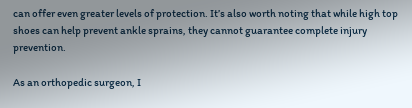can offer even greater levels of protection. It’s also worth noting that while high top shoes can help prevent ankle sprains, they cannot guarantee complete injury prevention.

As an orthopedic surgeon, I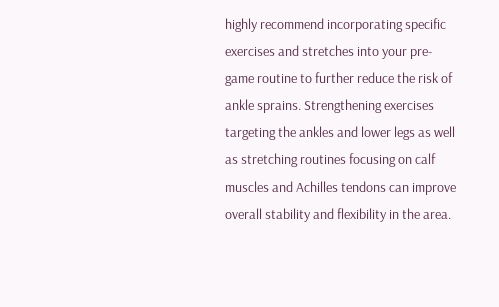highly recommend incorporating specific exercises and stretches into your pre-game routine to further reduce the risk of ankle sprains. Strengthening exercises targeting the ankles and lower legs as well as stretching routines focusing on calf muscles and Achilles tendons can improve overall stability and flexibility in the area.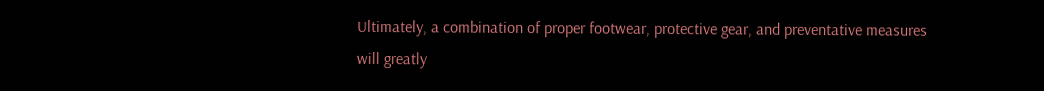Ultimately, a combination of proper footwear, protective gear, and preventative measures will greatly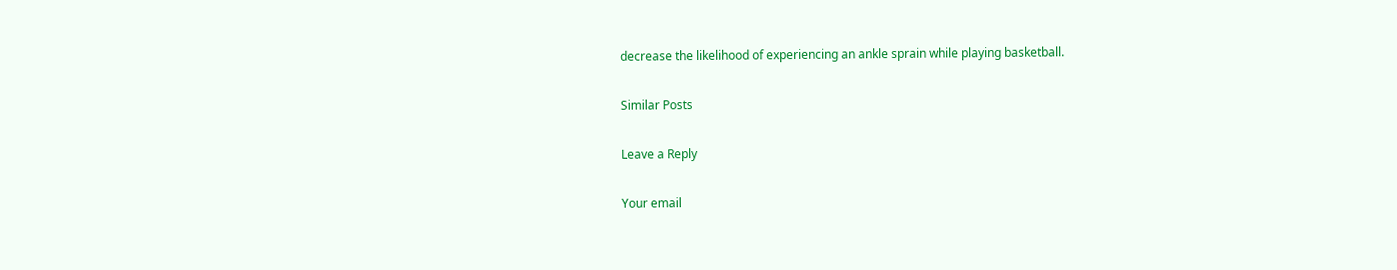decrease the likelihood of experiencing an ankle sprain while playing basketball.

Similar Posts

Leave a Reply

Your email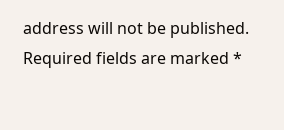address will not be published. Required fields are marked *